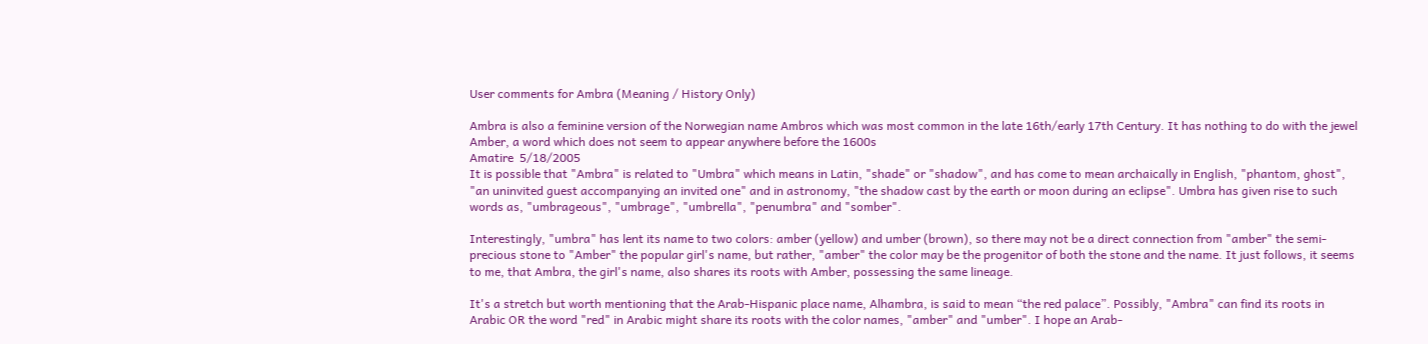User comments for Ambra (Meaning / History Only)

Ambra is also a feminine version of the Norwegian name Ambros which was most common in the late 16th/early 17th Century. It has nothing to do with the jewel Amber, a word which does not seem to appear anywhere before the 1600s
Amatire  5/18/2005
It is possible that "Ambra" is related to "Umbra" which means in Latin, "shade" or "shadow", and has come to mean archaically in English, "phantom, ghost", "an uninvited guest accompanying an invited one" and in astronomy, "the shadow cast by the earth or moon during an eclipse". Umbra has given rise to such words as, "umbrageous", "umbrage", "umbrella", "penumbra" and "somber".

Interestingly, "umbra" has lent its name to two colors: amber (yellow) and umber (brown), so there may not be a direct connection from "amber" the semi-precious stone to "Amber" the popular girl's name, but rather, "amber" the color may be the progenitor of both the stone and the name. It just follows, it seems to me, that Ambra, the girl's name, also shares its roots with Amber, possessing the same lineage.

It's a stretch but worth mentioning that the Arab-Hispanic place name, Alhambra, is said to mean “the red palace”. Possibly, "Ambra" can find its roots in Arabic OR the word "red" in Arabic might share its roots with the color names, "amber" and "umber". I hope an Arab-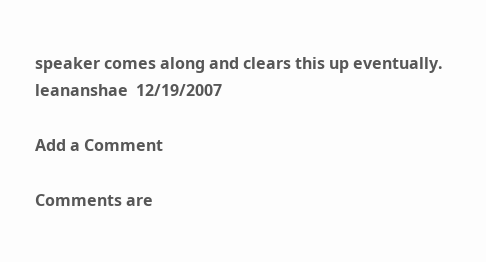speaker comes along and clears this up eventually.
leananshae  12/19/2007

Add a Comment

Comments are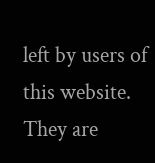left by users of this website. They are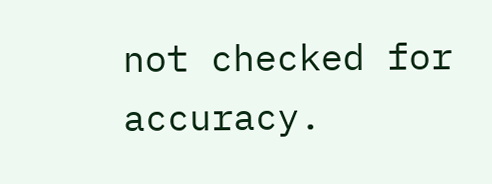not checked for accuracy.